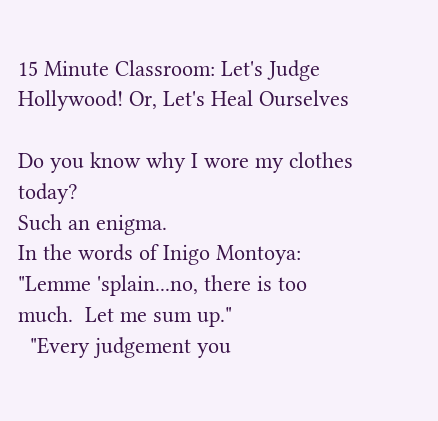15 Minute Classroom: Let's Judge Hollywood! Or, Let's Heal Ourselves

Do you know why I wore my clothes today?
Such an enigma.
In the words of Inigo Montoya: "Lemme 'splain...no, there is too much.  Let me sum up."
  "Every judgement you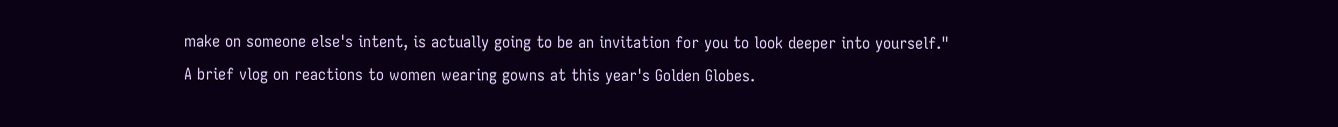make on someone else's intent, is actually going to be an invitation for you to look deeper into yourself."
A brief vlog on reactions to women wearing gowns at this year's Golden Globes.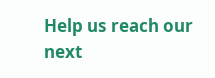Help us reach our next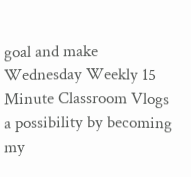goal and make Wednesday Weekly 15 Minute Classroom Vlogs a possibility by becoming my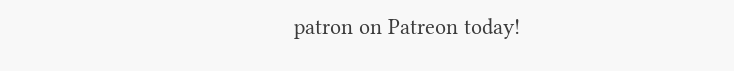patron on Patreon today!